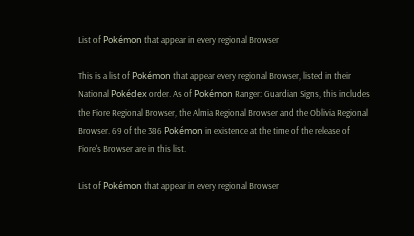List of Pokémon that appear in every regional Browser

This is a list of Pokémon that appear every regional Browser, listed in their National Pokédex order. As of Pokémon Ranger: Guardian Signs, this includes the Fiore Regional Browser, the Almia Regional Browser and the Oblivia Regional Browser. 69 of the 386 Pokémon in existence at the time of the release of Fiore's Browser are in this list.

List of Pokémon that appear in every regional Browser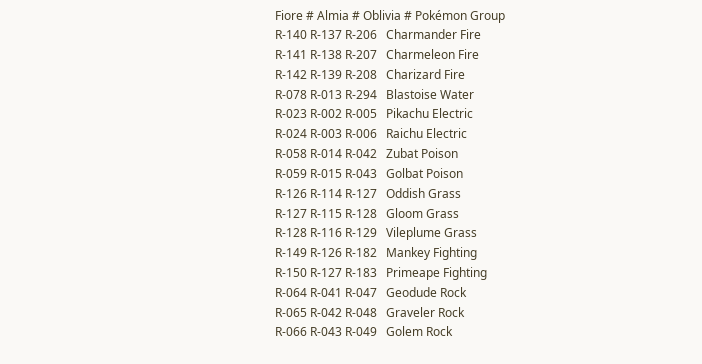Fiore # Almia # Oblivia # Pokémon Group
R-140 R-137 R-206   Charmander Fire
R-141 R-138 R-207   Charmeleon Fire
R-142 R-139 R-208   Charizard Fire
R-078 R-013 R-294   Blastoise Water
R-023 R-002 R-005   Pikachu Electric
R-024 R-003 R-006   Raichu Electric
R-058 R-014 R-042   Zubat Poison
R-059 R-015 R-043   Golbat Poison
R-126 R-114 R-127   Oddish Grass
R-127 R-115 R-128   Gloom Grass
R-128 R-116 R-129   Vileplume Grass
R-149 R-126 R-182   Mankey Fighting
R-150 R-127 R-183   Primeape Fighting
R-064 R-041 R-047   Geodude Rock
R-065 R-042 R-048   Graveler Rock
R-066 R-043 R-049   Golem Rock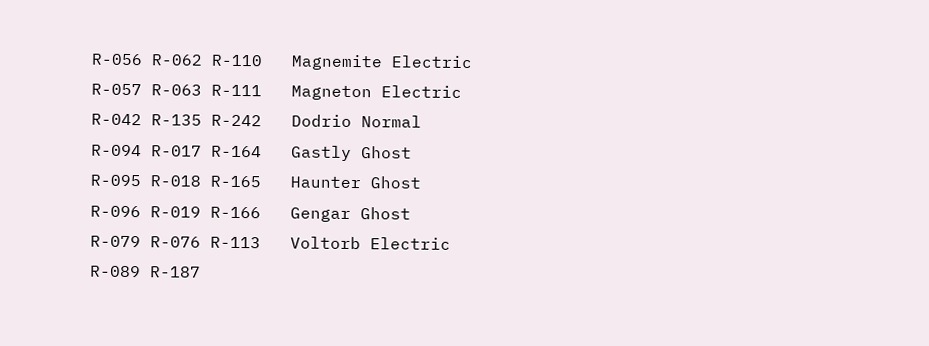R-056 R-062 R-110   Magnemite Electric
R-057 R-063 R-111   Magneton Electric
R-042 R-135 R-242   Dodrio Normal
R-094 R-017 R-164   Gastly Ghost
R-095 R-018 R-165   Haunter Ghost
R-096 R-019 R-166   Gengar Ghost
R-079 R-076 R-113   Voltorb Electric
R-089 R-187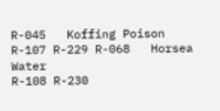R-045   Koffing Poison
R-107 R-229 R-068   Horsea Water
R-108 R-230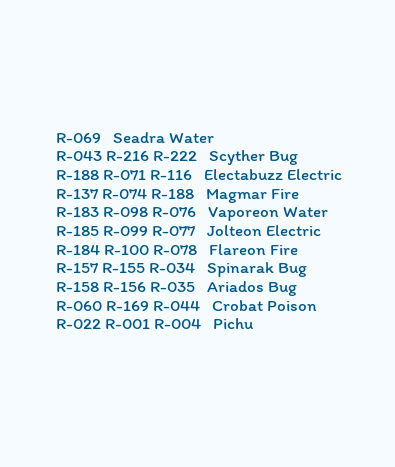R-069   Seadra Water
R-043 R-216 R-222   Scyther Bug
R-188 R-071 R-116   Electabuzz Electric
R-137 R-074 R-188   Magmar Fire
R-183 R-098 R-076   Vaporeon Water
R-185 R-099 R-077   Jolteon Electric
R-184 R-100 R-078   Flareon Fire
R-157 R-155 R-034   Spinarak Bug
R-158 R-156 R-035   Ariados Bug
R-060 R-169 R-044   Crobat Poison
R-022 R-001 R-004   Pichu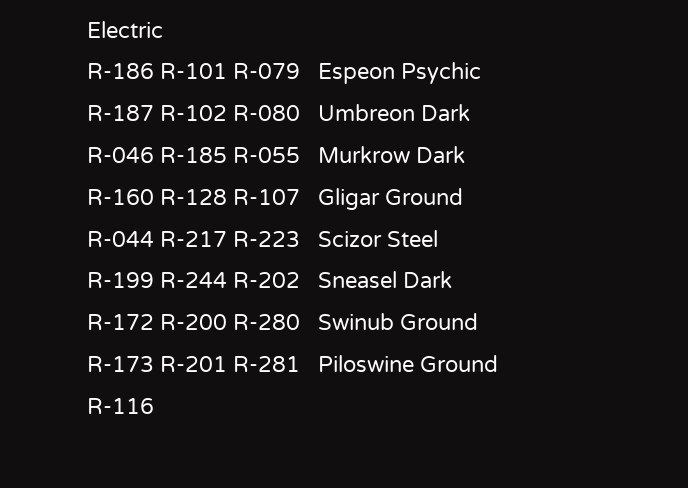Electric
R-186 R-101 R-079   Espeon Psychic
R-187 R-102 R-080   Umbreon Dark
R-046 R-185 R-055   Murkrow Dark
R-160 R-128 R-107   Gligar Ground
R-044 R-217 R-223   Scizor Steel
R-199 R-244 R-202   Sneasel Dark
R-172 R-200 R-280   Swinub Ground
R-173 R-201 R-281   Piloswine Ground
R-116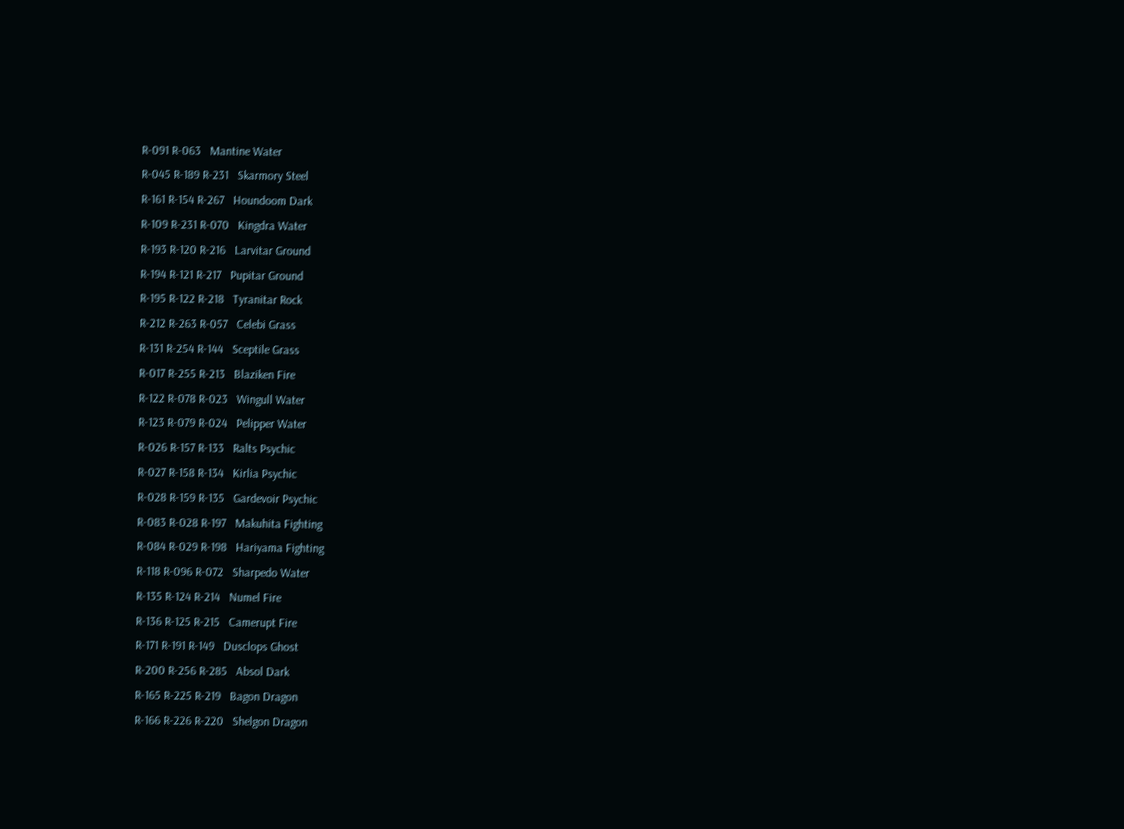R-091 R-063   Mantine Water
R-045 R-189 R-231   Skarmory Steel
R-161 R-154 R-267   Houndoom Dark
R-109 R-231 R-070   Kingdra Water
R-193 R-120 R-216   Larvitar Ground
R-194 R-121 R-217   Pupitar Ground
R-195 R-122 R-218   Tyranitar Rock
R-212 R-263 R-057   Celebi Grass
R-131 R-254 R-144   Sceptile Grass
R-017 R-255 R-213   Blaziken Fire
R-122 R-078 R-023   Wingull Water
R-123 R-079 R-024   Pelipper Water
R-026 R-157 R-133   Ralts Psychic
R-027 R-158 R-134   Kirlia Psychic
R-028 R-159 R-135   Gardevoir Psychic
R-083 R-028 R-197   Makuhita Fighting
R-084 R-029 R-198   Hariyama Fighting
R-118 R-096 R-072   Sharpedo Water
R-135 R-124 R-214   Numel Fire
R-136 R-125 R-215   Camerupt Fire
R-171 R-191 R-149   Dusclops Ghost
R-200 R-256 R-285   Absol Dark
R-165 R-225 R-219   Bagon Dragon
R-166 R-226 R-220   Shelgon Dragon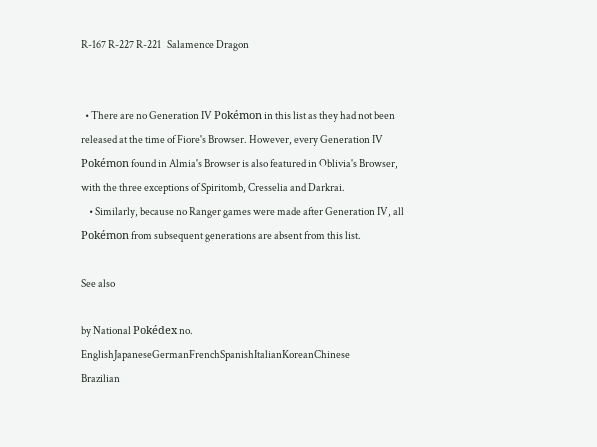R-167 R-227 R-221   Salamence Dragon


  • There are no Generation IV Pokémon in this list as they had not been released at the time of Fiore's Browser. However, every Generation IV Pokémon found in Almia's Browser is also featured in Oblivia's Browser, with the three exceptions of Spiritomb, Cresselia and Darkrai.
    • Similarly, because no Ranger games were made after Generation IV, all Pokémon from subsequent generations are absent from this list.

See also

by National Pokédex no. EnglishJapaneseGermanFrenchSpanishItalianKoreanChinese
Brazilian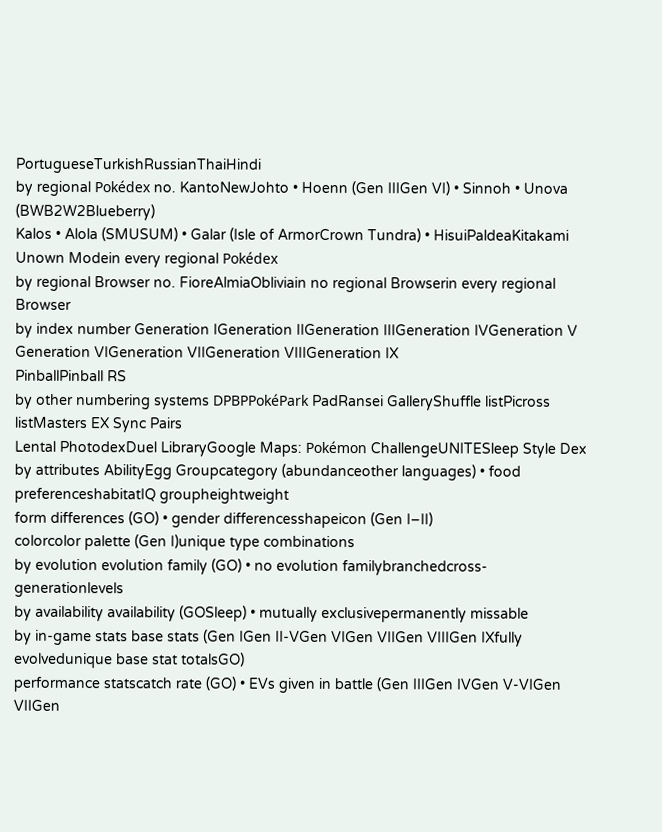PortugueseTurkishRussianThaiHindi
by regional Pokédex no. KantoNewJohto • Hoenn (Gen IIIGen VI) • Sinnoh • Unova (BWB2W2Blueberry)
Kalos • Alola (SMUSUM) • Galar (Isle of ArmorCrown Tundra) • HisuiPaldeaKitakami
Unown Modein every regional Pokédex
by regional Browser no. FioreAlmiaObliviain no regional Browserin every regional Browser
by index number Generation IGeneration IIGeneration IIIGeneration IVGeneration V
Generation VIGeneration VIIGeneration VIIIGeneration IX
PinballPinball RS
by other numbering systems DPBPPokéPark PadRansei GalleryShuffle listPicross listMasters EX Sync Pairs
Lental PhotodexDuel LibraryGoogle Maps: Pokémon ChallengeUNITESleep Style Dex
by attributes AbilityEgg Groupcategory (abundanceother languages) • food preferenceshabitatIQ groupheightweight
form differences (GO) • gender differencesshapeicon (Gen I–II)
colorcolor palette (Gen I)unique type combinations
by evolution evolution family (GO) • no evolution familybranchedcross-generationlevels
by availability availability (GOSleep) • mutually exclusivepermanently missable
by in-game stats base stats (Gen IGen II-VGen VIGen VIIGen VIIIGen IXfully evolvedunique base stat totalsGO)
performance statscatch rate (GO) • EVs given in battle (Gen IIIGen IVGen V-VIGen VIIGen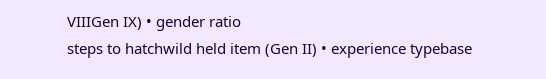VIIIGen IX) • gender ratio
steps to hatchwild held item (Gen II) • experience typebase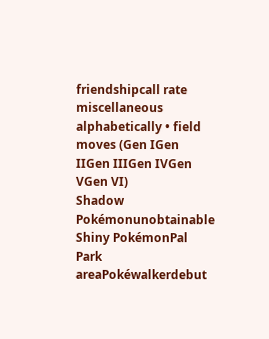friendshipcall rate
miscellaneous alphabetically • field moves (Gen IGen IIGen IIIGen IVGen VGen VI)
Shadow Pokémonunobtainable Shiny PokémonPal Park areaPokéwalkerdebut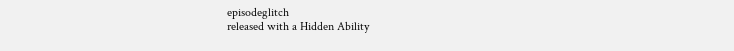episodeglitch
released with a Hidden Ability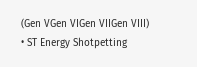(Gen VGen VIGen VIIGen VIII) • ST Energy Shotpetting